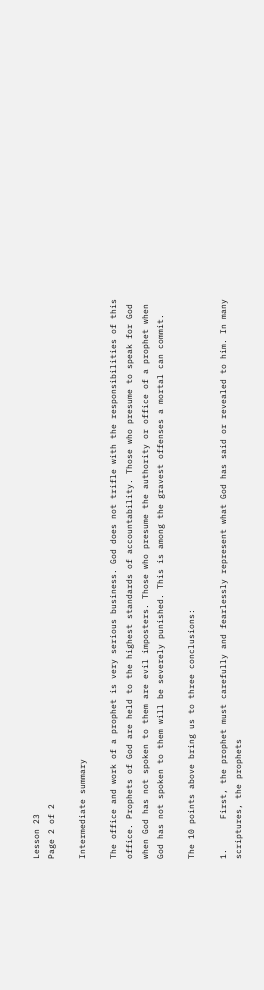Lesson 23
Page 2 of 2

Intermediate summary

The office and work of a prophet is very serious business. God does not trifle with the responsibilities of this office. Prophets of God are held to the highest standards of accountability. Those who presume to speak for God when God has not spoken to them are evil imposters. Those who presume the authority or office of a prophet when God has not spoken to them will be severely punished. This is among the gravest offenses a mortal can commit.

The 10 points above bring us to three conclusions:

1.      First, the prophet must carefully and fearlessly represent what God has said or revealed to him. In many scriptures, the prophets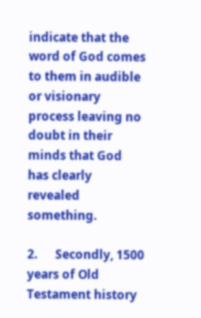indicate that the word of God comes to them in audible or visionary process leaving no doubt in their minds that God has clearly revealed something.

2.      Secondly, 1500 years of Old Testament history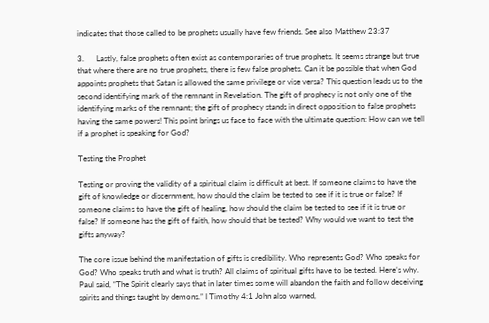indicates that those called to be prophets usually have few friends. See also Matthew 23:37

3.      Lastly, false prophets often exist as contemporaries of true prophets. It seems strange but true that where there are no true prophets, there is few false prophets. Can it be possible that when God appoints prophets that Satan is allowed the same privilege or vise versa? This question leads us to the second identifying mark of the remnant in Revelation. The gift of prophecy is not only one of the identifying marks of the remnant; the gift of prophecy stands in direct opposition to false prophets having the same powers! This point brings us face to face with the ultimate question: How can we tell if a prophet is speaking for God?

Testing the Prophet

Testing or proving the validity of a spiritual claim is difficult at best. If someone claims to have the gift of knowledge or discernment, how should the claim be tested to see if it is true or false? If someone claims to have the gift of healing, how should the claim be tested to see if it is true or false? If someone has the gift of faith, how should that be tested? Why would we want to test the gifts anyway?

The core issue behind the manifestation of gifts is credibility. Who represents God? Who speaks for God? Who speaks truth and what is truth? All claims of spiritual gifts have to be tested. Here’s why. Paul said, “The Spirit clearly says that in later times some will abandon the faith and follow deceiving spirits and things taught by demons.” I Timothy 4:1 John also warned,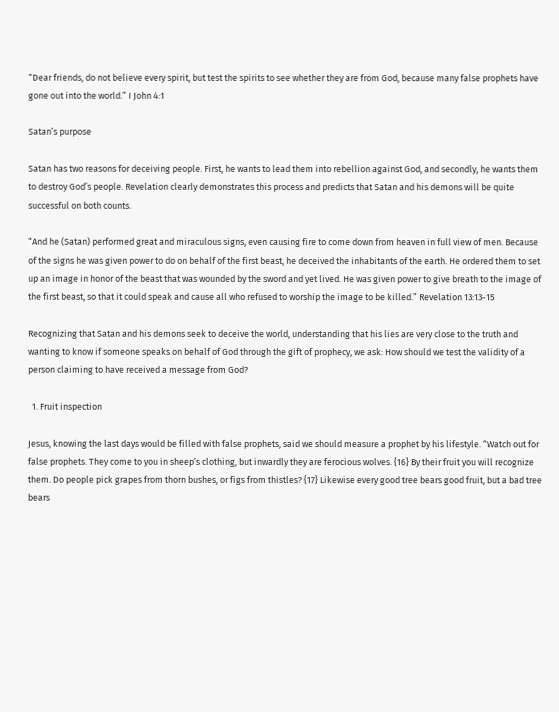“Dear friends, do not believe every spirit, but test the spirits to see whether they are from God, because many false prophets have gone out into the world.” I John 4:1

Satan’s purpose

Satan has two reasons for deceiving people. First, he wants to lead them into rebellion against God, and secondly, he wants them to destroy God’s people. Revelation clearly demonstrates this process and predicts that Satan and his demons will be quite successful on both counts.

“And he (Satan) performed great and miraculous signs, even causing fire to come down from heaven in full view of men. Because of the signs he was given power to do on behalf of the first beast, he deceived the inhabitants of the earth. He ordered them to set up an image in honor of the beast that was wounded by the sword and yet lived. He was given power to give breath to the image of the first beast, so that it could speak and cause all who refused to worship the image to be killed.” Revelation 13:13-15

Recognizing that Satan and his demons seek to deceive the world, understanding that his lies are very close to the truth and wanting to know if someone speaks on behalf of God through the gift of prophecy, we ask: How should we test the validity of a person claiming to have received a message from God?

  1. Fruit inspection

Jesus, knowing the last days would be filled with false prophets, said we should measure a prophet by his lifestyle. “Watch out for false prophets. They come to you in sheep’s clothing, but inwardly they are ferocious wolves. {16} By their fruit you will recognize them. Do people pick grapes from thorn bushes, or figs from thistles? {17} Likewise every good tree bears good fruit, but a bad tree bears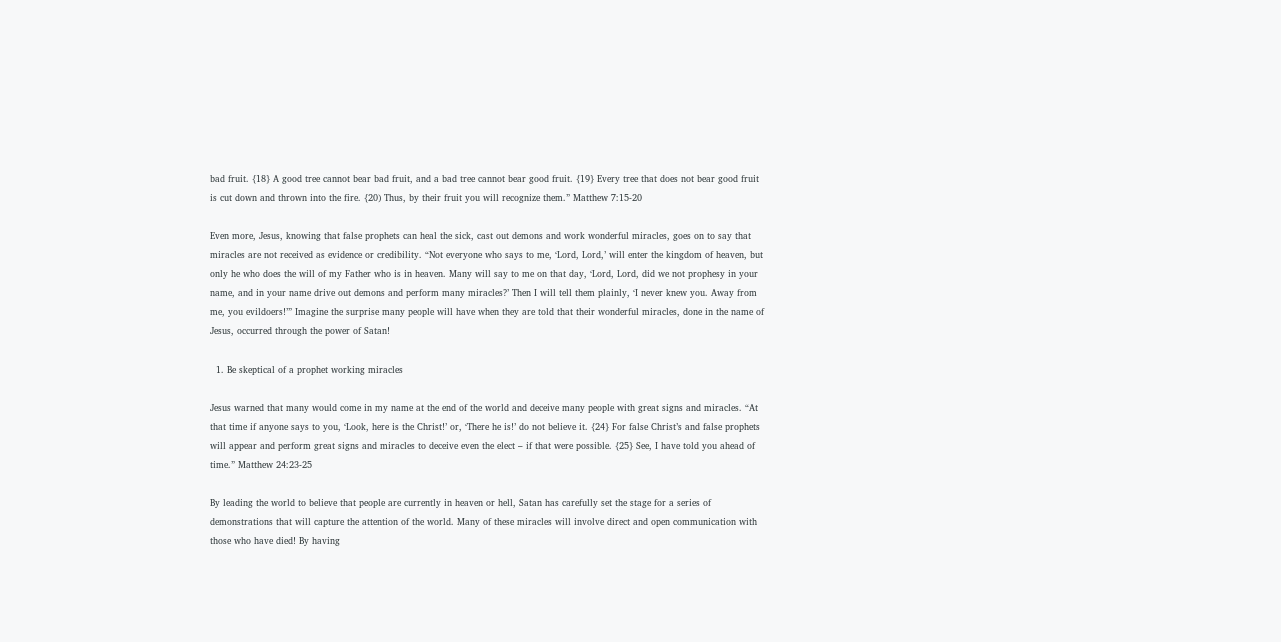bad fruit. {18} A good tree cannot bear bad fruit, and a bad tree cannot bear good fruit. {19} Every tree that does not bear good fruit is cut down and thrown into the fire. {20) Thus, by their fruit you will recognize them.” Matthew 7:15-20

Even more, Jesus, knowing that false prophets can heal the sick, cast out demons and work wonderful miracles, goes on to say that miracles are not received as evidence or credibility. “Not everyone who says to me, ‘Lord, Lord,’ will enter the kingdom of heaven, but only he who does the will of my Father who is in heaven. Many will say to me on that day, ‘Lord, Lord, did we not prophesy in your name, and in your name drive out demons and perform many miracles?’ Then I will tell them plainly, ‘I never knew you. Away from me, you evildoers!’” Imagine the surprise many people will have when they are told that their wonderful miracles, done in the name of Jesus, occurred through the power of Satan!

  1. Be skeptical of a prophet working miracles

Jesus warned that many would come in my name at the end of the world and deceive many people with great signs and miracles. “At that time if anyone says to you, ‘Look, here is the Christ!’ or, ‘There he is!’ do not believe it. {24} For false Christ’s and false prophets will appear and perform great signs and miracles to deceive even the elect – if that were possible. {25} See, I have told you ahead of time.” Matthew 24:23-25

By leading the world to believe that people are currently in heaven or hell, Satan has carefully set the stage for a series of demonstrations that will capture the attention of the world. Many of these miracles will involve direct and open communication with those who have died! By having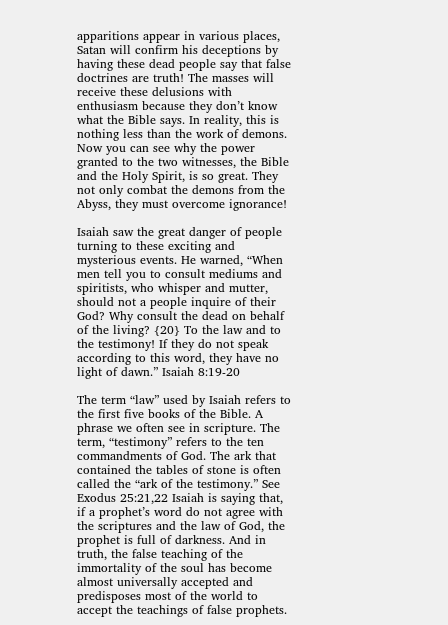apparitions appear in various places, Satan will confirm his deceptions by having these dead people say that false doctrines are truth! The masses will receive these delusions with enthusiasm because they don’t know what the Bible says. In reality, this is nothing less than the work of demons. Now you can see why the power granted to the two witnesses, the Bible and the Holy Spirit, is so great. They not only combat the demons from the Abyss, they must overcome ignorance!

Isaiah saw the great danger of people turning to these exciting and mysterious events. He warned, “When men tell you to consult mediums and spiritists, who whisper and mutter, should not a people inquire of their God? Why consult the dead on behalf of the living? {20} To the law and to the testimony! If they do not speak according to this word, they have no light of dawn.” Isaiah 8:19-20

The term “law” used by Isaiah refers to the first five books of the Bible. A phrase we often see in scripture. The term, “testimony” refers to the ten commandments of God. The ark that contained the tables of stone is often called the “ark of the testimony.” See Exodus 25:21,22 Isaiah is saying that, if a prophet’s word do not agree with the scriptures and the law of God, the prophet is full of darkness. And in truth, the false teaching of the immortality of the soul has become almost universally accepted and predisposes most of the world to accept the teachings of false prophets.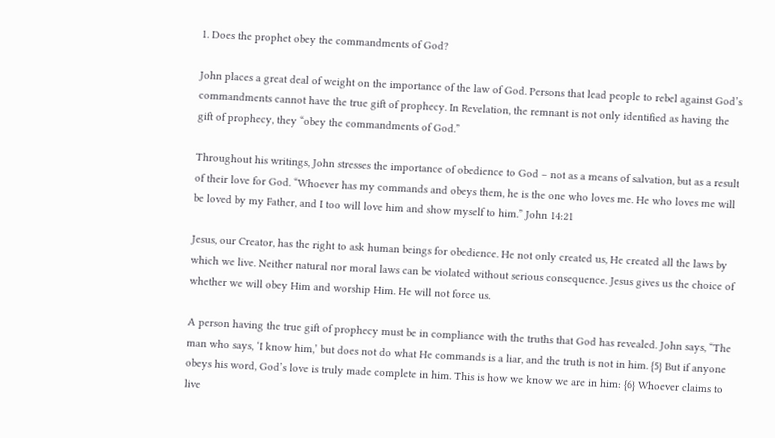1. Does the prophet obey the commandments of God?

John places a great deal of weight on the importance of the law of God. Persons that lead people to rebel against God’s commandments cannot have the true gift of prophecy. In Revelation, the remnant is not only identified as having the gift of prophecy, they “obey the commandments of God.”

Throughout his writings, John stresses the importance of obedience to God – not as a means of salvation, but as a result of their love for God. “Whoever has my commands and obeys them, he is the one who loves me. He who loves me will be loved by my Father, and I too will love him and show myself to him.” John 14:21

Jesus, our Creator, has the right to ask human beings for obedience. He not only created us, He created all the laws by which we live. Neither natural nor moral laws can be violated without serious consequence. Jesus gives us the choice of whether we will obey Him and worship Him. He will not force us.

A person having the true gift of prophecy must be in compliance with the truths that God has revealed. John says, “The man who says, ‘I know him,’ but does not do what He commands is a liar, and the truth is not in him. {5} But if anyone obeys his word, God’s love is truly made complete in him. This is how we know we are in him: {6} Whoever claims to live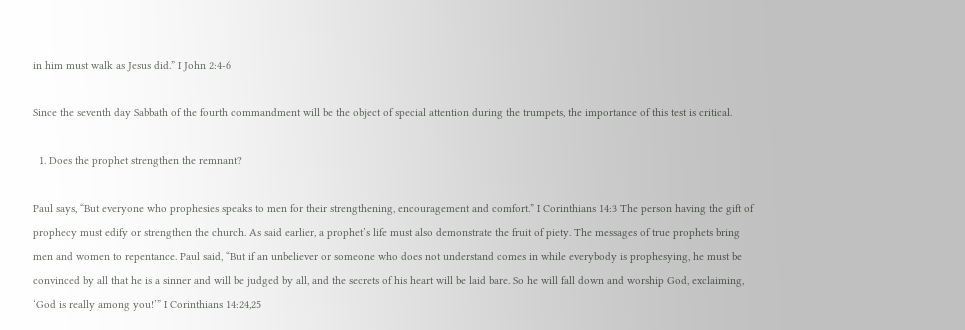in him must walk as Jesus did.” I John 2:4-6

Since the seventh day Sabbath of the fourth commandment will be the object of special attention during the trumpets, the importance of this test is critical.

  1. Does the prophet strengthen the remnant?

Paul says, “But everyone who prophesies speaks to men for their strengthening, encouragement and comfort.” I Corinthians 14:3 The person having the gift of prophecy must edify or strengthen the church. As said earlier, a prophet’s life must also demonstrate the fruit of piety. The messages of true prophets bring men and women to repentance. Paul said, “But if an unbeliever or someone who does not understand comes in while everybody is prophesying, he must be convinced by all that he is a sinner and will be judged by all, and the secrets of his heart will be laid bare. So he will fall down and worship God, exclaiming, ‘God is really among you!’” I Corinthians 14:24,25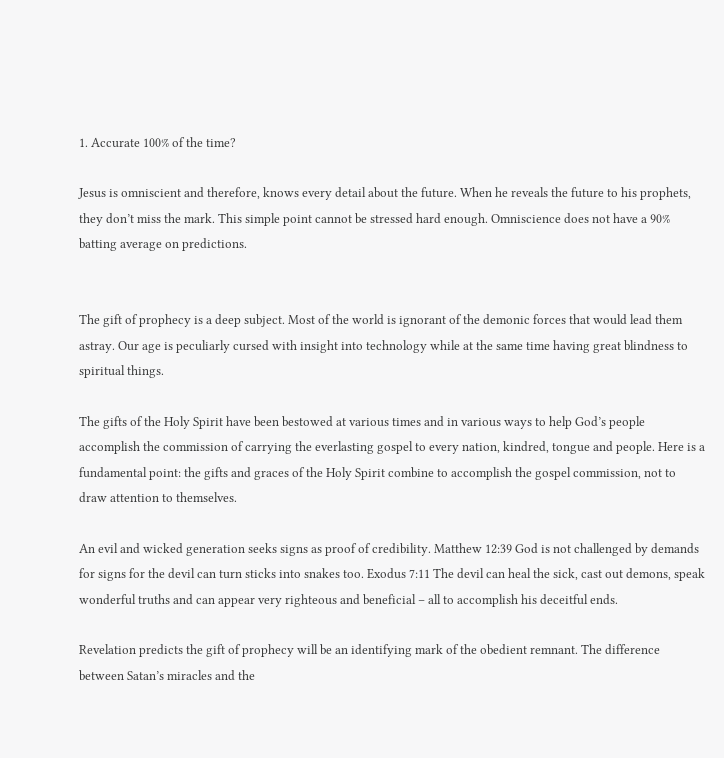1. Accurate 100% of the time?

Jesus is omniscient and therefore, knows every detail about the future. When he reveals the future to his prophets, they don’t miss the mark. This simple point cannot be stressed hard enough. Omniscience does not have a 90% batting average on predictions.


The gift of prophecy is a deep subject. Most of the world is ignorant of the demonic forces that would lead them astray. Our age is peculiarly cursed with insight into technology while at the same time having great blindness to spiritual things.

The gifts of the Holy Spirit have been bestowed at various times and in various ways to help God’s people accomplish the commission of carrying the everlasting gospel to every nation, kindred, tongue and people. Here is a fundamental point: the gifts and graces of the Holy Spirit combine to accomplish the gospel commission, not to draw attention to themselves.

An evil and wicked generation seeks signs as proof of credibility. Matthew 12:39 God is not challenged by demands for signs for the devil can turn sticks into snakes too. Exodus 7:11 The devil can heal the sick, cast out demons, speak wonderful truths and can appear very righteous and beneficial – all to accomplish his deceitful ends.

Revelation predicts the gift of prophecy will be an identifying mark of the obedient remnant. The difference between Satan’s miracles and the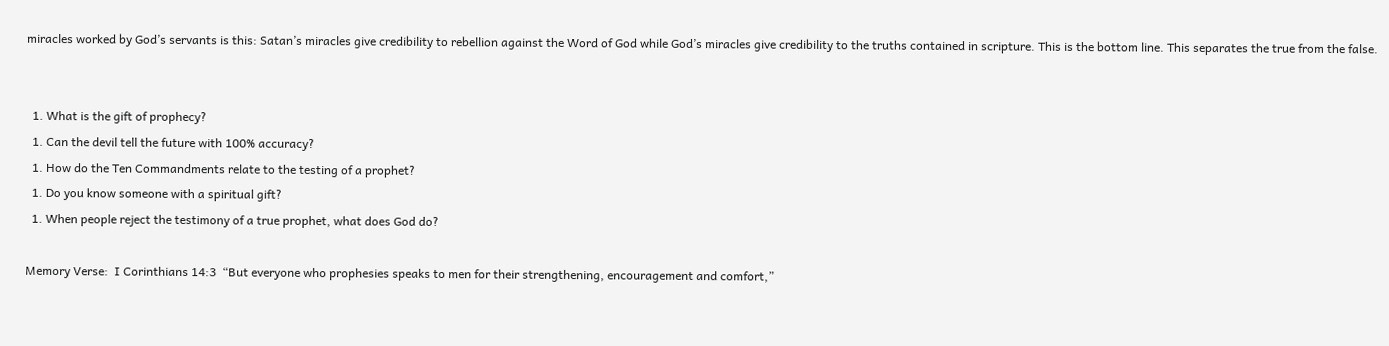miracles worked by God’s servants is this: Satan’s miracles give credibility to rebellion against the Word of God while God’s miracles give credibility to the truths contained in scripture. This is the bottom line. This separates the true from the false.


  1. What is the gift of prophecy?
  1. Can the devil tell the future with 100% accuracy?
  1. How do the Ten Commandments relate to the testing of a prophet?
  1. Do you know someone with a spiritual gift?
  1. When people reject the testimony of a true prophet, what does God do?

Memory Verse:  I Corinthians 14:3  “But everyone who prophesies speaks to men for their strengthening, encouragement and comfort,”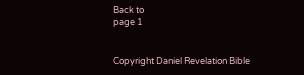Back to
page 1


Copyright Daniel Revelation Bible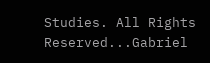Studies. All Rights Reserved...Gabriel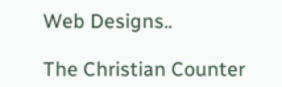Web Designs..

The Christian Counter